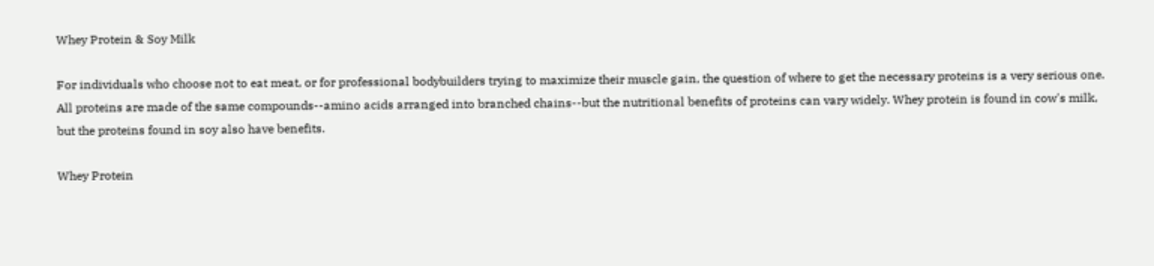Whey Protein & Soy Milk

For individuals who choose not to eat meat, or for professional bodybuilders trying to maximize their muscle gain, the question of where to get the necessary proteins is a very serious one. All proteins are made of the same compounds--amino acids arranged into branched chains--but the nutritional benefits of proteins can vary widely. Whey protein is found in cow's milk, but the proteins found in soy also have benefits.

Whey Protein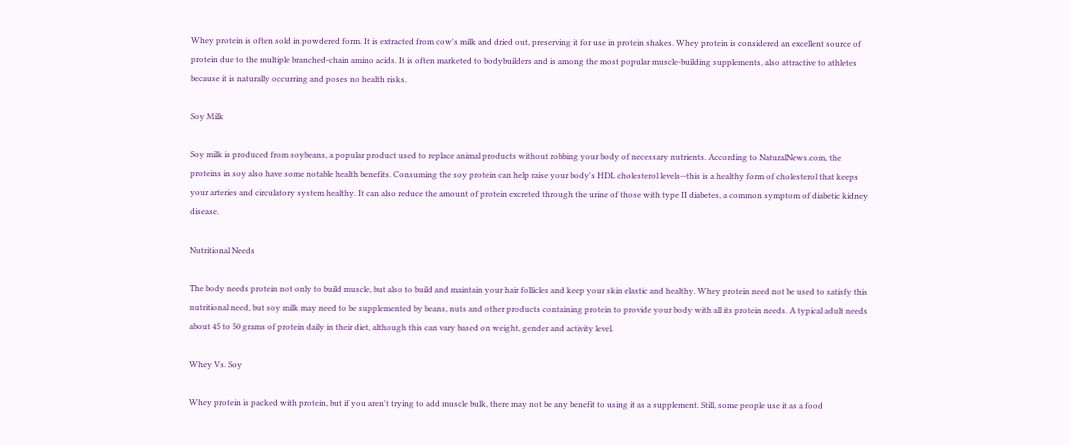Whey protein is often sold in powdered form. It is extracted from cow's milk and dried out, preserving it for use in protein shakes. Whey protein is considered an excellent source of protein due to the multiple branched-chain amino acids. It is often marketed to bodybuilders and is among the most popular muscle-building supplements, also attractive to athletes because it is naturally occurring and poses no health risks.

Soy Milk

Soy milk is produced from soybeans, a popular product used to replace animal products without robbing your body of necessary nutrients. According to NaturalNews.com, the proteins in soy also have some notable health benefits. Consuming the soy protein can help raise your body's HDL cholesterol levels--this is a healthy form of cholesterol that keeps your arteries and circulatory system healthy. It can also reduce the amount of protein excreted through the urine of those with type II diabetes, a common symptom of diabetic kidney disease.

Nutritional Needs

The body needs protein not only to build muscle, but also to build and maintain your hair follicles and keep your skin elastic and healthy. Whey protein need not be used to satisfy this nutritional need, but soy milk may need to be supplemented by beans, nuts and other products containing protein to provide your body with all its protein needs. A typical adult needs about 45 to 50 grams of protein daily in their diet, although this can vary based on weight, gender and activity level.

Whey Vs. Soy

Whey protein is packed with protein, but if you aren't trying to add muscle bulk, there may not be any benefit to using it as a supplement. Still, some people use it as a food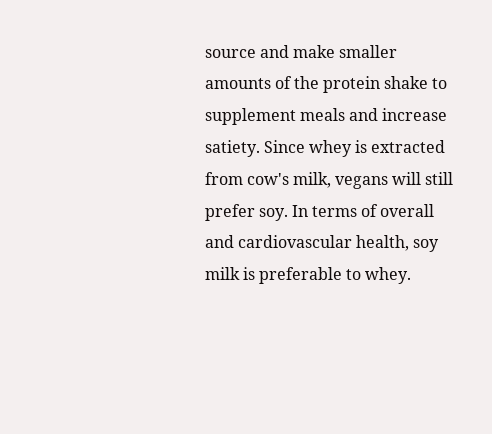source and make smaller amounts of the protein shake to supplement meals and increase satiety. Since whey is extracted from cow's milk, vegans will still prefer soy. In terms of overall and cardiovascular health, soy milk is preferable to whey.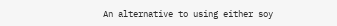An alternative to using either soy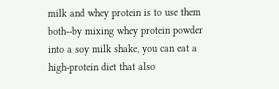milk and whey protein is to use them both--by mixing whey protein powder into a soy milk shake, you can eat a high-protein diet that also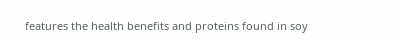features the health benefits and proteins found in soy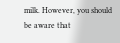milk. However, you should be aware that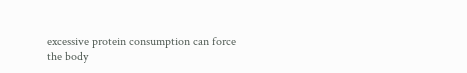excessive protein consumption can force the body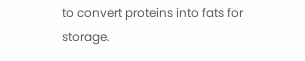to convert proteins into fats for storage.